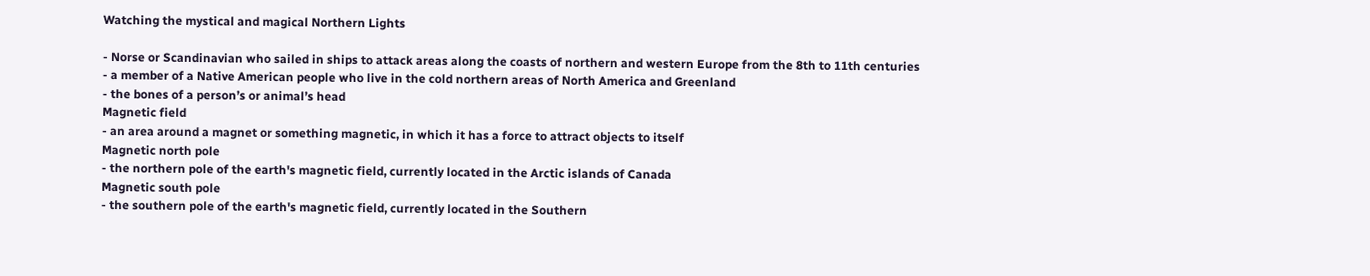Watching the mystical and magical Northern Lights

- Norse or Scandinavian who sailed in ships to attack areas along the coasts of northern and western Europe from the 8th to 11th centuries
- a member of a Native American people who live in the cold northern areas of North America and Greenland
- the bones of a person’s or animal’s head
Magnetic field
- an area around a magnet or something magnetic, in which it has a force to attract objects to itself
Magnetic north pole
- the northern pole of the earth's magnetic field, currently located in the Arctic islands of Canada
Magnetic south pole
- the southern pole of the earth's magnetic field, currently located in the Southern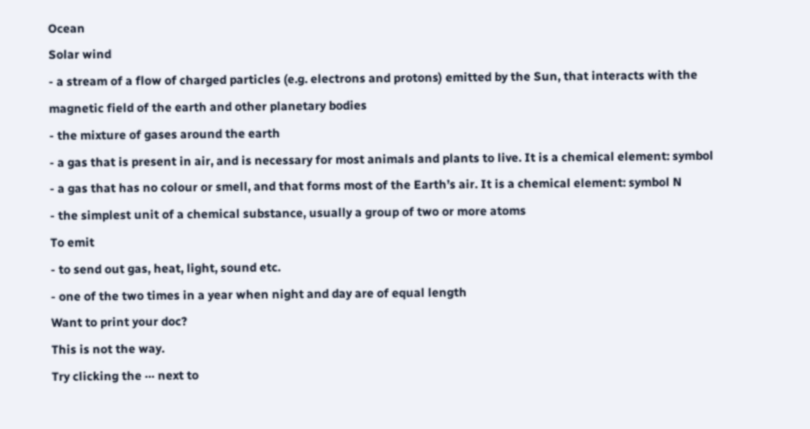Ocean
Solar wind
- a stream of a flow of charged particles (e.g. electrons and protons) emitted by the Sun, that interacts with the magnetic field of the earth and other planetary bodies
- the mixture of gases around the earth
- a gas that is present in air, and is necessary for most animals and plants to live. It is a chemical element: symbol
- a gas that has no colour or smell, and that forms most of the Earth’s air. It is a chemical element: symbol N
- the simplest unit of a chemical substance, usually a group of two or more atoms
To emit
- to send out gas, heat, light, sound etc.
- one of the two times in a year when night and day are of equal length
Want to print your doc?
This is not the way.
Try clicking the ⋯ next to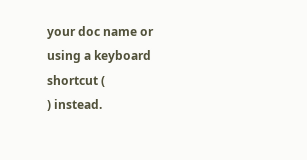your doc name or using a keyboard shortcut (
) instead.